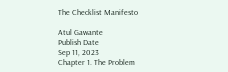The Checklist Manifesto

Atul Gawante
Publish Date
Sep 11, 2023
Chapter 1. The Problem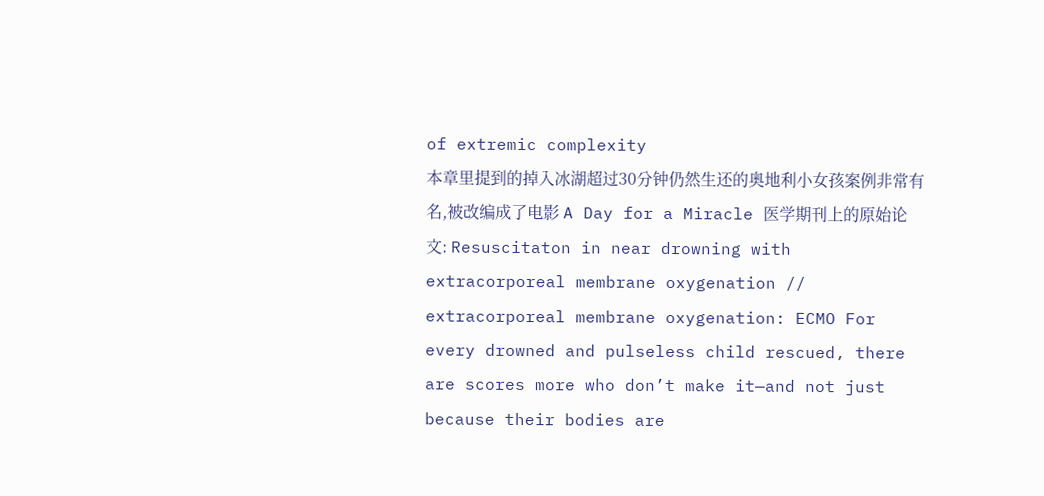of extremic complexity
本章里提到的掉入冰湖超过30分钟仍然生还的奥地利小女孩案例非常有名,被改编成了电影 A Day for a Miracle 医学期刊上的原始论文: Resuscitaton in near drowning with extracorporeal membrane oxygenation // extracorporeal membrane oxygenation: ECMO For every drowned and pulseless child rescued, there are scores more who don’t make it—and not just because their bodies are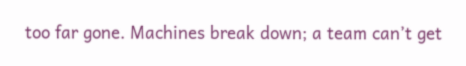too far gone. Machines break down; a team can’t get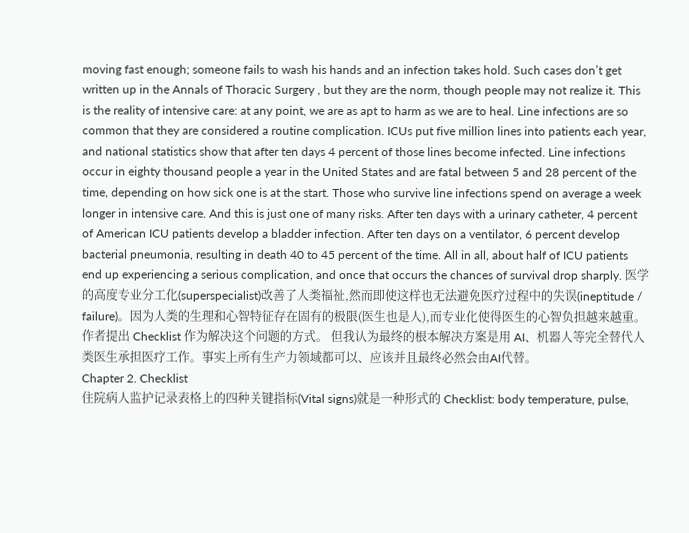moving fast enough; someone fails to wash his hands and an infection takes hold. Such cases don’t get written up in the Annals of Thoracic Surgery , but they are the norm, though people may not realize it. This is the reality of intensive care: at any point, we are as apt to harm as we are to heal. Line infections are so common that they are considered a routine complication. ICUs put five million lines into patients each year, and national statistics show that after ten days 4 percent of those lines become infected. Line infections occur in eighty thousand people a year in the United States and are fatal between 5 and 28 percent of the time, depending on how sick one is at the start. Those who survive line infections spend on average a week longer in intensive care. And this is just one of many risks. After ten days with a urinary catheter, 4 percent of American ICU patients develop a bladder infection. After ten days on a ventilator, 6 percent develop bacterial pneumonia, resulting in death 40 to 45 percent of the time. All in all, about half of ICU patients end up experiencing a serious complication, and once that occurs the chances of survival drop sharply. 医学的高度专业分工化(superspecialist)改善了人类福祉,然而即使这样也无法避免医疗过程中的失误(ineptitude / failure)。因为人类的生理和心智特征存在固有的极限(医生也是人),而专业化使得医生的心智负担越来越重。作者提出 Checklist 作为解决这个问题的方式。 但我认为最终的根本解决方案是用 AI、机器人等完全替代人类医生承担医疗工作。事实上所有生产力领域都可以、应该并且最终必然会由AI代替。
Chapter 2. Checklist
住院病人监护记录表格上的四种关键指标(Vital signs)就是一种形式的 Checklist: body temperature, pulse,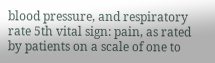blood pressure, and respiratory rate 5th vital sign: pain, as rated by patients on a scale of one to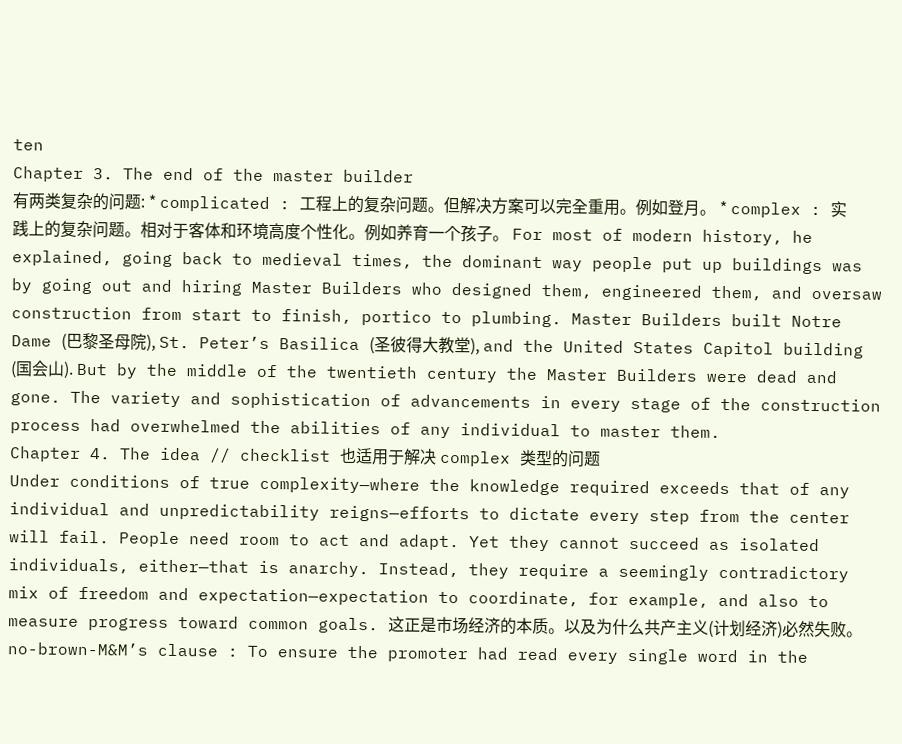ten
Chapter 3. The end of the master builder
有两类复杂的问题: * complicated : 工程上的复杂问题。但解决方案可以完全重用。例如登月。 * complex : 实践上的复杂问题。相对于客体和环境高度个性化。例如养育一个孩子。 For most of modern history, he explained, going back to medieval times, the dominant way people put up buildings was by going out and hiring Master Builders who designed them, engineered them, and oversaw construction from start to finish, portico to plumbing. Master Builders built Notre Dame (巴黎圣母院), St. Peter’s Basilica (圣彼得大教堂), and the United States Capitol building (国会山). But by the middle of the twentieth century the Master Builders were dead and gone. The variety and sophistication of advancements in every stage of the construction process had overwhelmed the abilities of any individual to master them.
Chapter 4. The idea // checklist 也适用于解决 complex 类型的问题
Under conditions of true complexity—where the knowledge required exceeds that of any individual and unpredictability reigns—efforts to dictate every step from the center will fail. People need room to act and adapt. Yet they cannot succeed as isolated individuals, either—that is anarchy. Instead, they require a seemingly contradictory mix of freedom and expectation—expectation to coordinate, for example, and also to measure progress toward common goals. 这正是市场经济的本质。以及为什么共产主义(计划经济)必然失败。 no-brown-M&M’s clause : To ensure the promoter had read every single word in the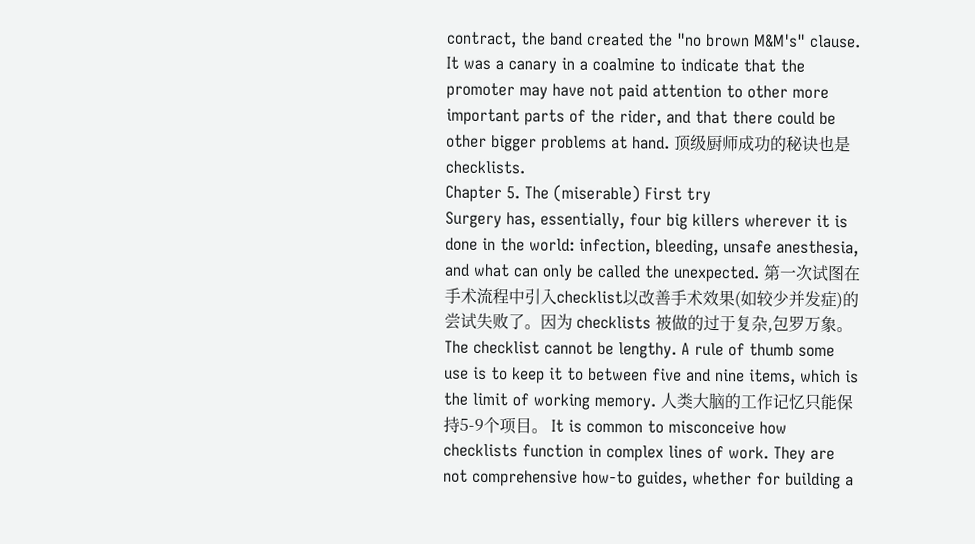contract, the band created the "no brown M&M's" clause. It was a canary in a coalmine to indicate that the promoter may have not paid attention to other more important parts of the rider, and that there could be other bigger problems at hand. 顶级厨师成功的秘诀也是 checklists.
Chapter 5. The (miserable) First try
Surgery has, essentially, four big killers wherever it is done in the world: infection, bleeding, unsafe anesthesia, and what can only be called the unexpected. 第一次试图在手术流程中引入checklist以改善手术效果(如较少并发症)的尝试失败了。因为 checklists 被做的过于复杂,包罗万象。
The checklist cannot be lengthy. A rule of thumb some use is to keep it to between five and nine items, which is the limit of working memory. 人类大脑的工作记忆只能保持5-9个项目。 It is common to misconceive how checklists function in complex lines of work. They are not comprehensive how-to guides, whether for building a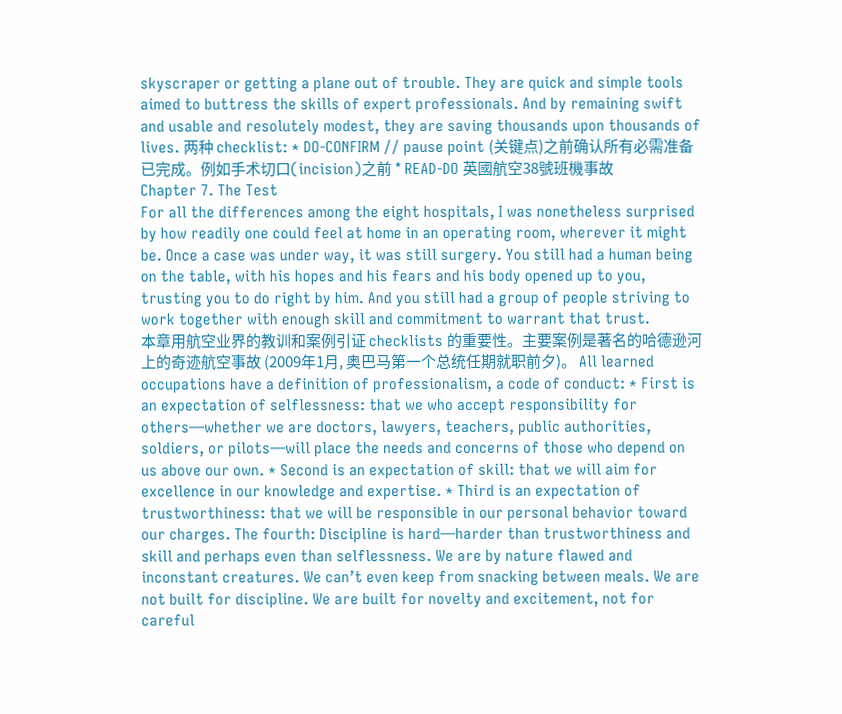skyscraper or getting a plane out of trouble. They are quick and simple tools aimed to buttress the skills of expert professionals. And by remaining swift and usable and resolutely modest, they are saving thousands upon thousands of lives. 两种 checklist: * DO-CONFIRM // pause point (关键点)之前确认所有必需准备已完成。例如手术切口(incision)之前 * READ-DO 英國航空38號班機事故
Chapter 7. The Test
For all the differences among the eight hospitals, I was nonetheless surprised by how readily one could feel at home in an operating room, wherever it might be. Once a case was under way, it was still surgery. You still had a human being on the table, with his hopes and his fears and his body opened up to you, trusting you to do right by him. And you still had a group of people striving to work together with enough skill and commitment to warrant that trust.
本章用航空业界的教训和案例引证 checklists 的重要性。主要案例是著名的哈德逊河上的奇迹航空事故 (2009年1月, 奥巴马第一个总统任期就职前夕)。 All learned occupations have a definition of professionalism, a code of conduct: * First is an expectation of selflessness: that we who accept responsibility for others—whether we are doctors, lawyers, teachers, public authorities, soldiers, or pilots—will place the needs and concerns of those who depend on us above our own. * Second is an expectation of skill: that we will aim for excellence in our knowledge and expertise. * Third is an expectation of trustworthiness: that we will be responsible in our personal behavior toward our charges. The fourth: Discipline is hard—harder than trustworthiness and skill and perhaps even than selflessness. We are by nature flawed and inconstant creatures. We can’t even keep from snacking between meals. We are not built for discipline. We are built for novelty and excitement, not for careful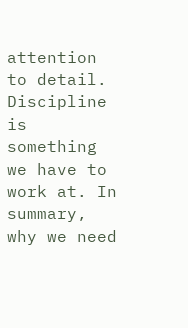attention to detail. Discipline is something we have to work at. In summary, why we need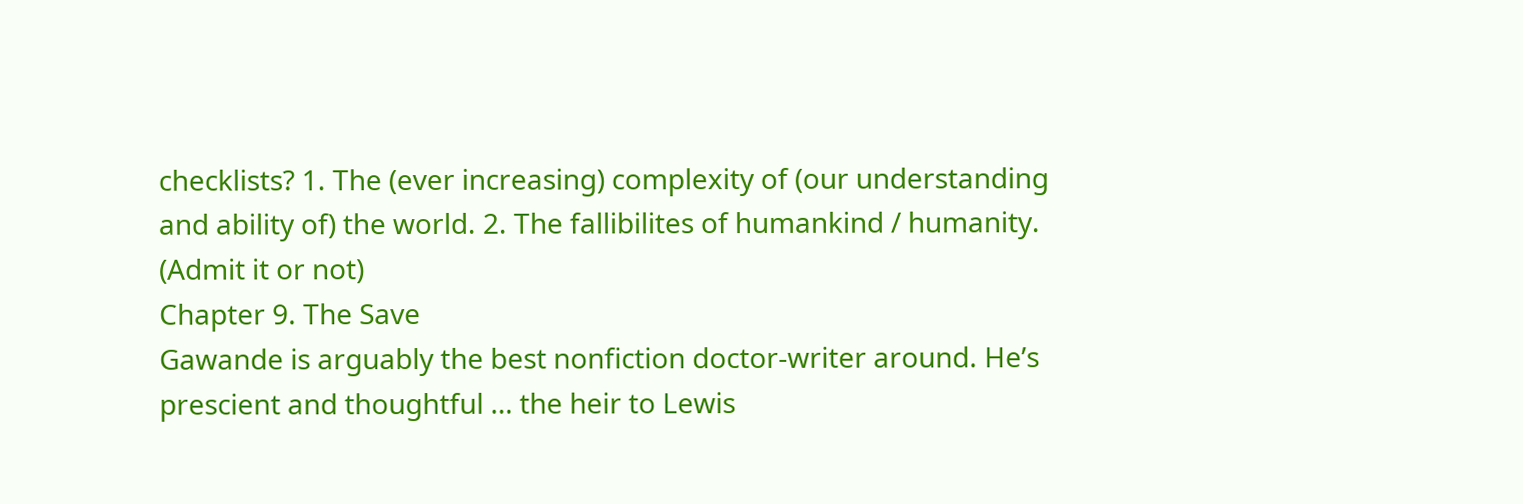checklists? 1. The (ever increasing) complexity of (our understanding and ability of) the world. 2. The fallibilites of humankind / humanity. (Admit it or not)
Chapter 9. The Save
Gawande is arguably the best nonfiction doctor-writer around. He’s prescient and thoughtful … the heir to Lewis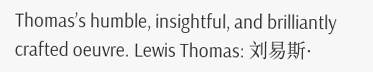Thomas’s humble, insightful, and brilliantly crafted oeuvre. Lewis Thomas: 刘易斯·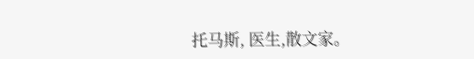托马斯, 医生,散文家。